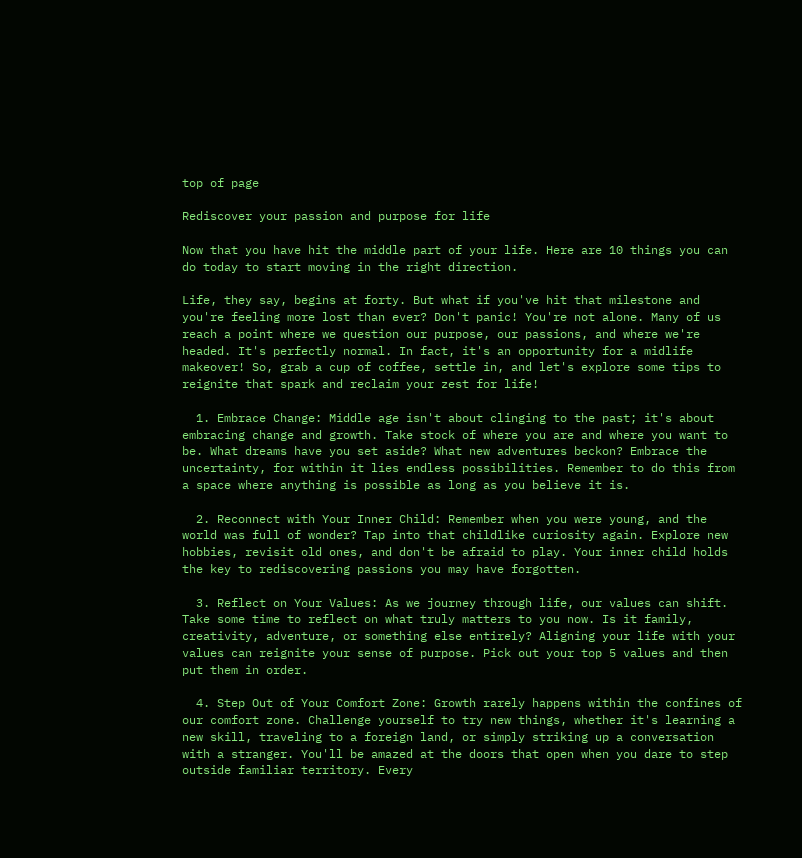top of page

Rediscover your passion and purpose for life

Now that you have hit the middle part of your life. Here are 10 things you can do today to start moving in the right direction.

Life, they say, begins at forty. But what if you've hit that milestone and you're feeling more lost than ever? Don't panic! You're not alone. Many of us reach a point where we question our purpose, our passions, and where we're headed. It's perfectly normal. In fact, it's an opportunity for a midlife makeover! So, grab a cup of coffee, settle in, and let's explore some tips to reignite that spark and reclaim your zest for life!

  1. Embrace Change: Middle age isn't about clinging to the past; it's about embracing change and growth. Take stock of where you are and where you want to be. What dreams have you set aside? What new adventures beckon? Embrace the uncertainty, for within it lies endless possibilities. Remember to do this from a space where anything is possible as long as you believe it is.

  2. Reconnect with Your Inner Child: Remember when you were young, and the world was full of wonder? Tap into that childlike curiosity again. Explore new hobbies, revisit old ones, and don't be afraid to play. Your inner child holds the key to rediscovering passions you may have forgotten.

  3. Reflect on Your Values: As we journey through life, our values can shift. Take some time to reflect on what truly matters to you now. Is it family, creativity, adventure, or something else entirely? Aligning your life with your values can reignite your sense of purpose. Pick out your top 5 values and then put them in order.

  4. Step Out of Your Comfort Zone: Growth rarely happens within the confines of our comfort zone. Challenge yourself to try new things, whether it's learning a new skill, traveling to a foreign land, or simply striking up a conversation with a stranger. You'll be amazed at the doors that open when you dare to step outside familiar territory. Every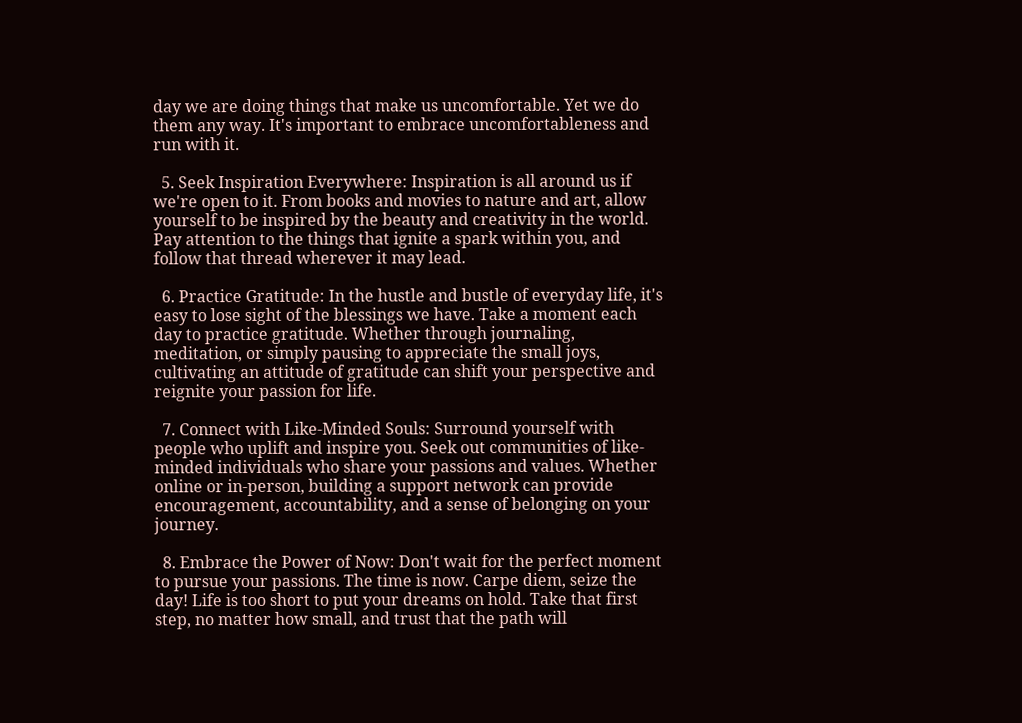day we are doing things that make us uncomfortable. Yet we do them any way. It's important to embrace uncomfortableness and run with it.

  5. Seek Inspiration Everywhere: Inspiration is all around us if we're open to it. From books and movies to nature and art, allow yourself to be inspired by the beauty and creativity in the world. Pay attention to the things that ignite a spark within you, and follow that thread wherever it may lead.

  6. Practice Gratitude: In the hustle and bustle of everyday life, it's easy to lose sight of the blessings we have. Take a moment each day to practice gratitude. Whether through journaling, meditation, or simply pausing to appreciate the small joys, cultivating an attitude of gratitude can shift your perspective and reignite your passion for life.

  7. Connect with Like-Minded Souls: Surround yourself with people who uplift and inspire you. Seek out communities of like-minded individuals who share your passions and values. Whether online or in-person, building a support network can provide encouragement, accountability, and a sense of belonging on your journey.

  8. Embrace the Power of Now: Don't wait for the perfect moment to pursue your passions. The time is now. Carpe diem, seize the day! Life is too short to put your dreams on hold. Take that first step, no matter how small, and trust that the path will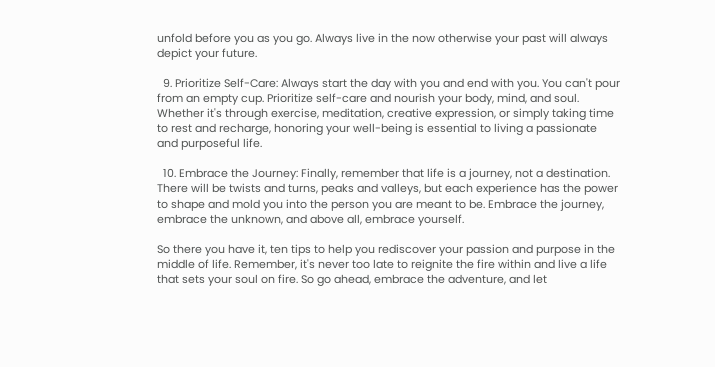unfold before you as you go. Always live in the now otherwise your past will always depict your future.

  9. Prioritize Self-Care: Always start the day with you and end with you. You can't pour from an empty cup. Prioritize self-care and nourish your body, mind, and soul. Whether it's through exercise, meditation, creative expression, or simply taking time to rest and recharge, honoring your well-being is essential to living a passionate and purposeful life.

  10. Embrace the Journey: Finally, remember that life is a journey, not a destination. There will be twists and turns, peaks and valleys, but each experience has the power to shape and mold you into the person you are meant to be. Embrace the journey, embrace the unknown, and above all, embrace yourself.

So there you have it, ten tips to help you rediscover your passion and purpose in the middle of life. Remember, it's never too late to reignite the fire within and live a life that sets your soul on fire. So go ahead, embrace the adventure, and let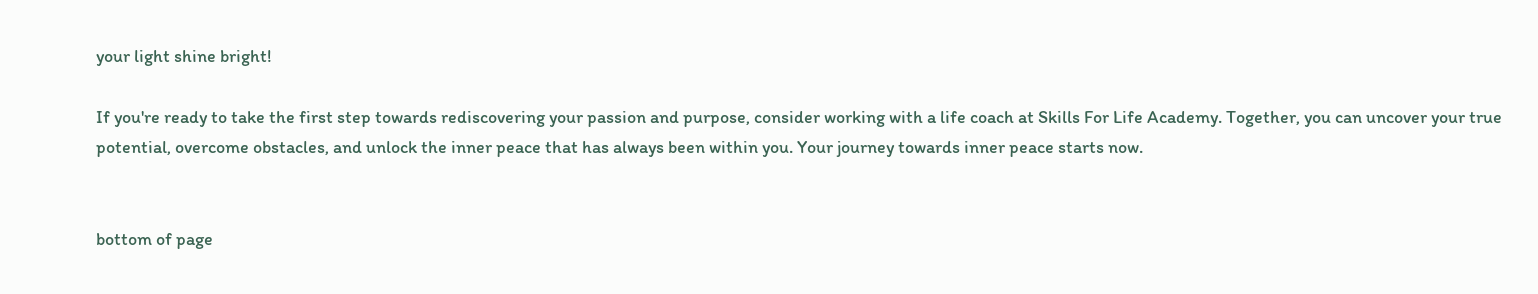your light shine bright!

If you're ready to take the first step towards rediscovering your passion and purpose, consider working with a life coach at Skills For Life Academy. Together, you can uncover your true potential, overcome obstacles, and unlock the inner peace that has always been within you. Your journey towards inner peace starts now.


bottom of page